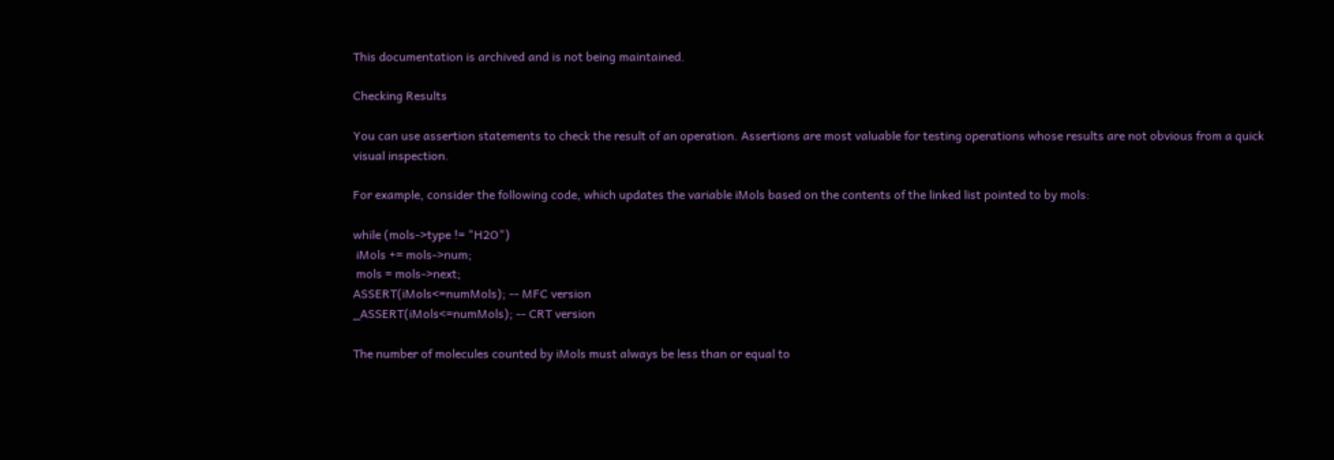This documentation is archived and is not being maintained.

Checking Results

You can use assertion statements to check the result of an operation. Assertions are most valuable for testing operations whose results are not obvious from a quick visual inspection.

For example, consider the following code, which updates the variable iMols based on the contents of the linked list pointed to by mols:

while (mols->type != "H2O")
 iMols += mols->num;
 mols = mols->next;
ASSERT(iMols<=numMols); -- MFC version
_ASSERT(iMols<=numMols); -- CRT version

The number of molecules counted by iMols must always be less than or equal to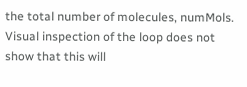the total number of molecules, numMols. Visual inspection of the loop does not show that this will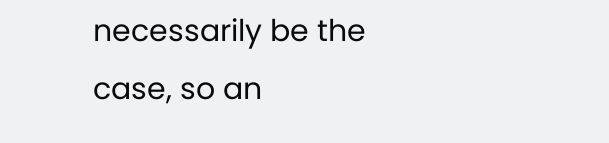necessarily be the case, so an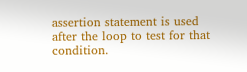assertion statement is used after the loop to test for that condition.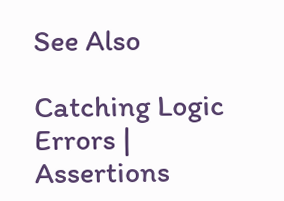See Also

Catching Logic Errors | Assertions